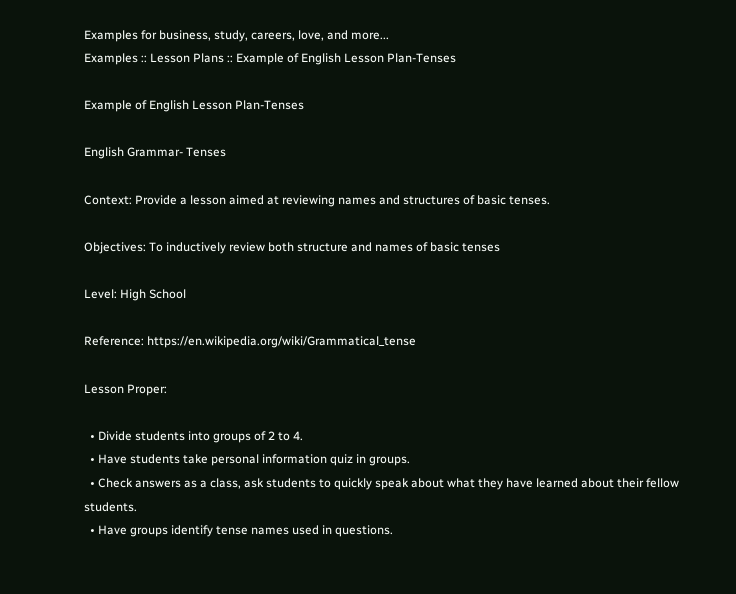Examples for business, study, careers, love, and more...
Examples :: Lesson Plans :: Example of English Lesson Plan-Tenses

Example of English Lesson Plan-Tenses

English Grammar- Tenses

Context: Provide a lesson aimed at reviewing names and structures of basic tenses.

Objectives: To inductively review both structure and names of basic tenses

Level: High School

Reference: https://en.wikipedia.org/wiki/Grammatical_tense

Lesson Proper:

  • Divide students into groups of 2 to 4.
  • Have students take personal information quiz in groups.
  • Check answers as a class, ask students to quickly speak about what they have learned about their fellow students.
  • Have groups identify tense names used in questions.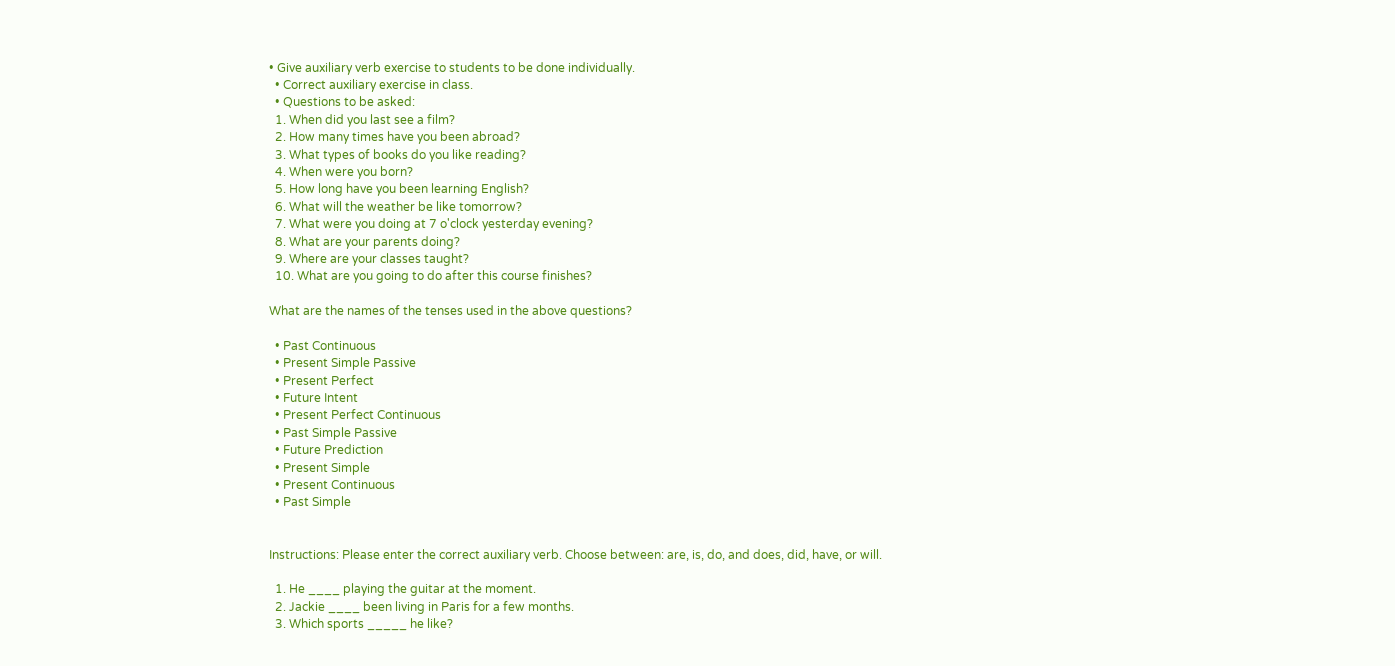• Give auxiliary verb exercise to students to be done individually.
  • Correct auxiliary exercise in class.
  • Questions to be asked:
  1. When did you last see a film?
  2. How many times have you been abroad?
  3. What types of books do you like reading?
  4. When were you born?
  5. How long have you been learning English?
  6. What will the weather be like tomorrow?
  7. What were you doing at 7 o'clock yesterday evening?
  8. What are your parents doing?
  9. Where are your classes taught?
  10. What are you going to do after this course finishes?

What are the names of the tenses used in the above questions?

  • Past Continuous
  • Present Simple Passive
  • Present Perfect
  • Future Intent
  • Present Perfect Continuous
  • Past Simple Passive
  • Future Prediction
  • Present Simple
  • Present Continuous
  • Past Simple


Instructions: Please enter the correct auxiliary verb. Choose between: are, is, do, and does, did, have, or will.

  1. He ____ playing the guitar at the moment.
  2. Jackie ____ been living in Paris for a few months.
  3. Which sports _____ he like?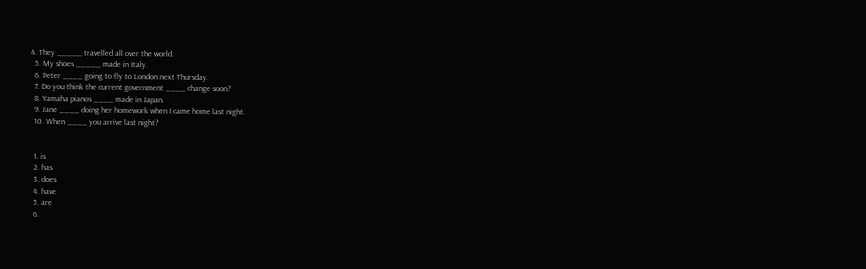4. They _____ travelled all over the world.
  5. My shoes _____ made in Italy.
  6. Peter ____ going to fly to London next Thursday.
  7. Do you think the current government ____ change soon?
  8. Yamaha pianos ____ made in Japan.
  9. Jane ____ doing her homework when I came home last night.
  10. When ____ you arrive last night?


  1. is
  2. has
  3. does
  4. have
  5. are
  6.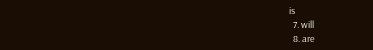is
  7. will
  8. are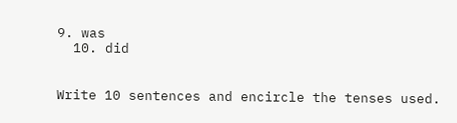9. was
  10. did


Write 10 sentences and encircle the tenses used.